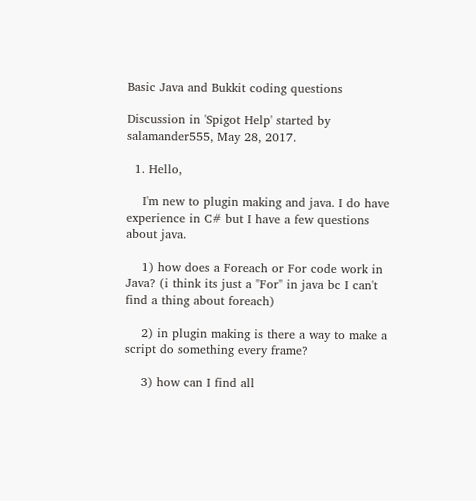Basic Java and Bukkit coding questions

Discussion in 'Spigot Help' started by salamander555, May 28, 2017.

  1. Hello,

    I'm new to plugin making and java. I do have experience in C# but I have a few questions about java.

    1) how does a Foreach or For code work in Java? (i think its just a "For" in java bc I can't find a thing about foreach)

    2) in plugin making is there a way to make a script do something every frame?

    3) how can I find all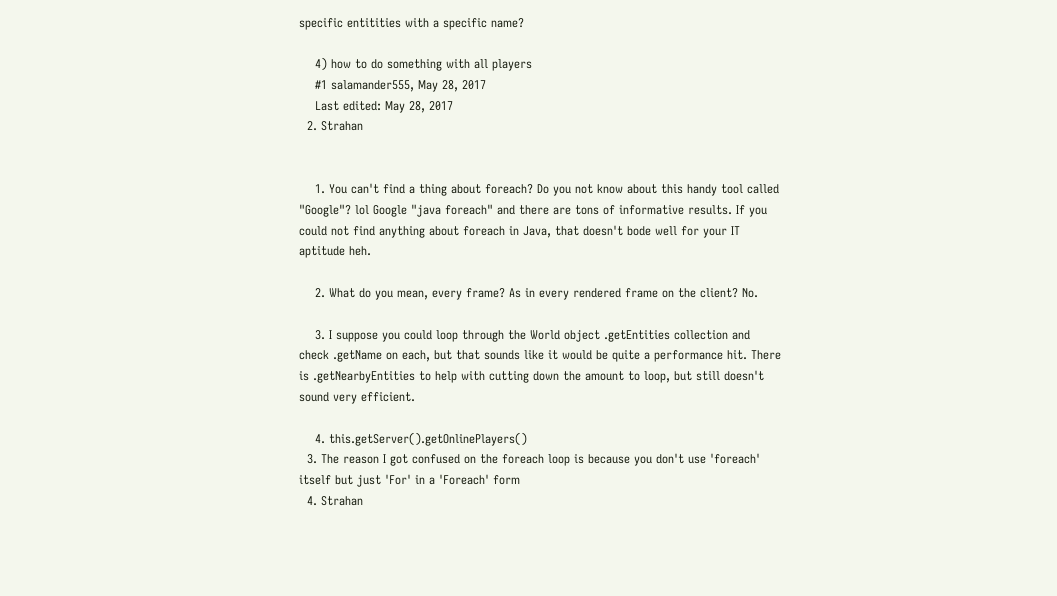specific entitities with a specific name?

    4) how to do something with all players
    #1 salamander555, May 28, 2017
    Last edited: May 28, 2017
  2. Strahan


    1. You can't find a thing about foreach? Do you not know about this handy tool called "Google"? lol Google "java foreach" and there are tons of informative results. If you could not find anything about foreach in Java, that doesn't bode well for your IT aptitude heh.

    2. What do you mean, every frame? As in every rendered frame on the client? No.

    3. I suppose you could loop through the World object .getEntities collection and check .getName on each, but that sounds like it would be quite a performance hit. There is .getNearbyEntities to help with cutting down the amount to loop, but still doesn't sound very efficient.

    4. this.getServer().getOnlinePlayers()
  3. The reason I got confused on the foreach loop is because you don't use 'foreach' itself but just 'For' in a 'Foreach' form
  4. Strahan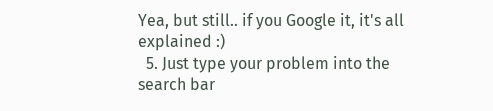Yea, but still.. if you Google it, it's all explained :)
  5. Just type your problem into the search bar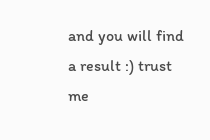and you will find a result :) trust me